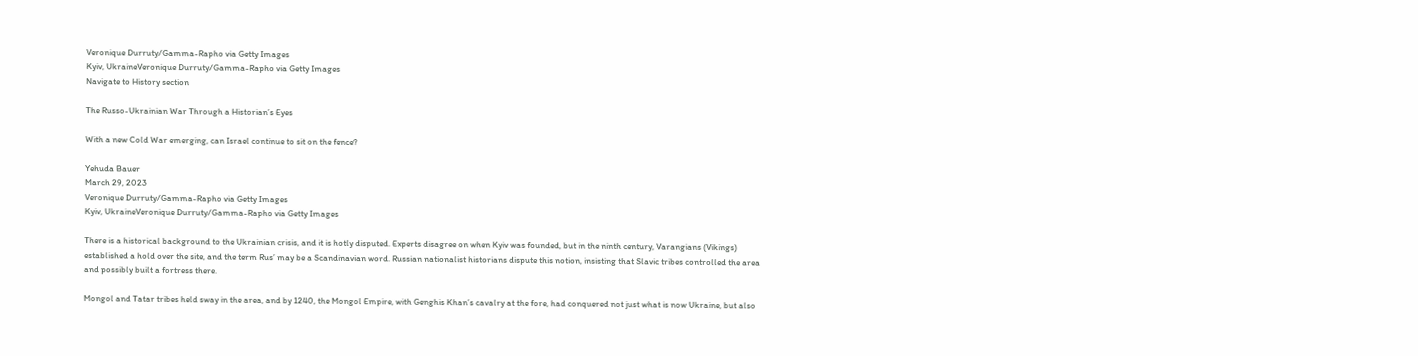Veronique Durruty/Gamma-Rapho via Getty Images
Kyiv, UkraineVeronique Durruty/Gamma-Rapho via Getty Images
Navigate to History section

The Russo-Ukrainian War Through a Historian’s Eyes

With a new Cold War emerging, can Israel continue to sit on the fence?

Yehuda Bauer
March 29, 2023
Veronique Durruty/Gamma-Rapho via Getty Images
Kyiv, UkraineVeronique Durruty/Gamma-Rapho via Getty Images

There is a historical background to the Ukrainian crisis, and it is hotly disputed. Experts disagree on when Kyiv was founded, but in the ninth century, Varangians (Vikings) established a hold over the site, and the term Rus’ may be a Scandinavian word. Russian nationalist historians dispute this notion, insisting that Slavic tribes controlled the area and possibly built a fortress there.

Mongol and Tatar tribes held sway in the area, and by 1240, the Mongol Empire, with Genghis Khan’s cavalry at the fore, had conquered not just what is now Ukraine, but also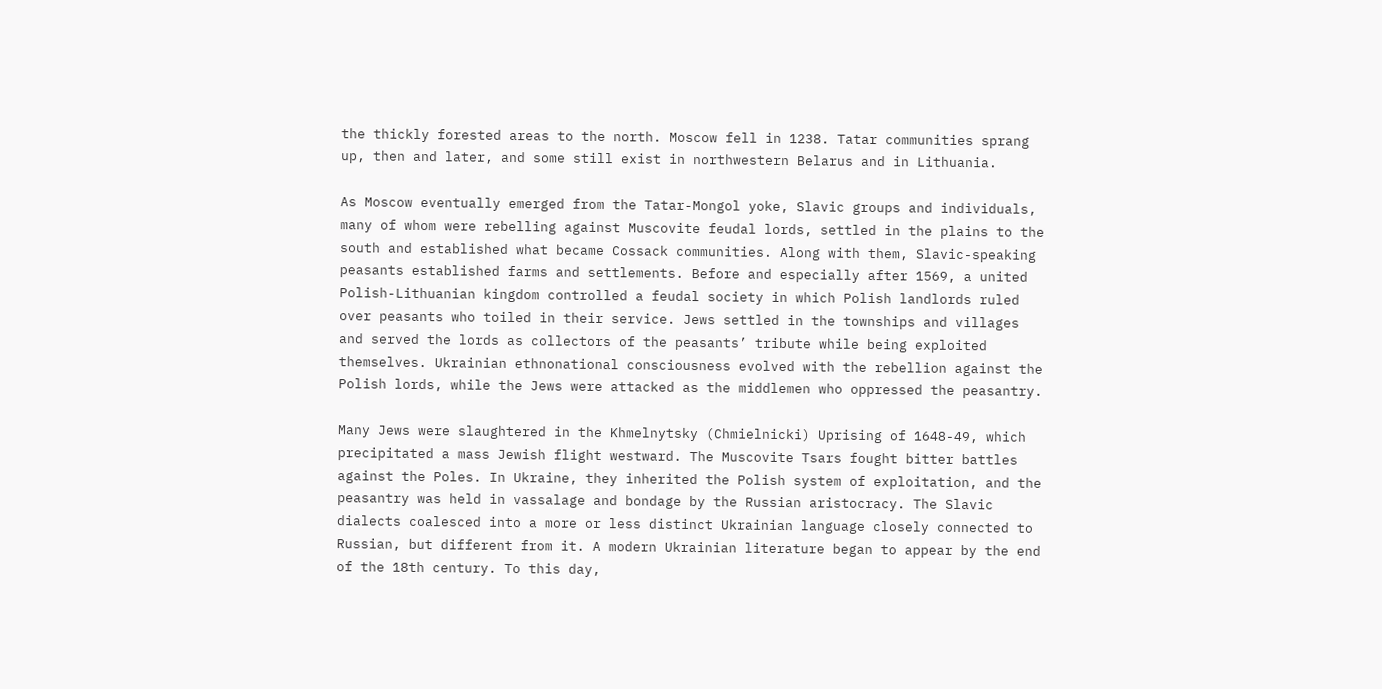the thickly forested areas to the north. Moscow fell in 1238. Tatar communities sprang up, then and later, and some still exist in northwestern Belarus and in Lithuania.

As Moscow eventually emerged from the Tatar-Mongol yoke, Slavic groups and individuals, many of whom were rebelling against Muscovite feudal lords, settled in the plains to the south and established what became Cossack communities. Along with them, Slavic-speaking peasants established farms and settlements. Before and especially after 1569, a united Polish-Lithuanian kingdom controlled a feudal society in which Polish landlords ruled over peasants who toiled in their service. Jews settled in the townships and villages and served the lords as collectors of the peasants’ tribute while being exploited themselves. Ukrainian ethnonational consciousness evolved with the rebellion against the Polish lords, while the Jews were attacked as the middlemen who oppressed the peasantry.

Many Jews were slaughtered in the Khmelnytsky (Chmielnicki) Uprising of 1648-49, which precipitated a mass Jewish flight westward. The Muscovite Tsars fought bitter battles against the Poles. In Ukraine, they inherited the Polish system of exploitation, and the peasantry was held in vassalage and bondage by the Russian aristocracy. The Slavic dialects coalesced into a more or less distinct Ukrainian language closely connected to Russian, but different from it. A modern Ukrainian literature began to appear by the end of the 18th century. To this day,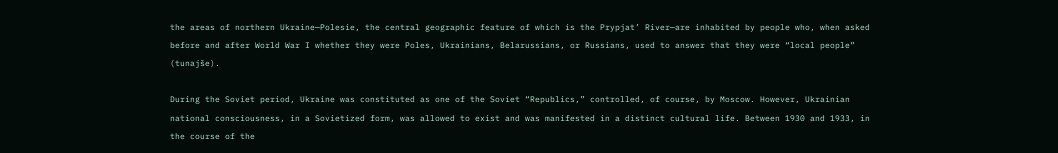the areas of northern Ukraine—Polesie, the central geographic feature of which is the Prypjat’ River—are inhabited by people who, when asked before and after World War I whether they were Poles, Ukrainians, Belarussians, or Russians, used to answer that they were “local people” (tunajše).

During the Soviet period, Ukraine was constituted as one of the Soviet “Republics,” controlled, of course, by Moscow. However, Ukrainian national consciousness, in a Sovietized form, was allowed to exist and was manifested in a distinct cultural life. Between 1930 and 1933, in the course of the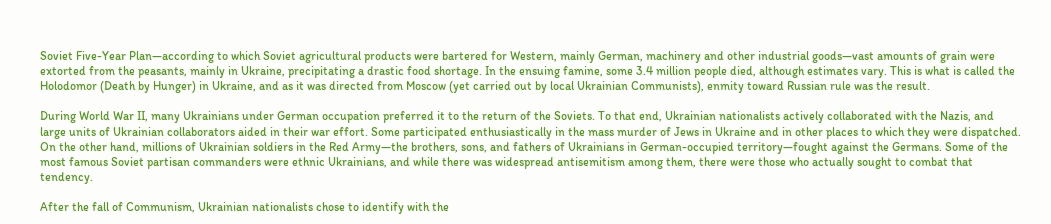Soviet Five-Year Plan—according to which Soviet agricultural products were bartered for Western, mainly German, machinery and other industrial goods—vast amounts of grain were extorted from the peasants, mainly in Ukraine, precipitating a drastic food shortage. In the ensuing famine, some 3.4 million people died, although estimates vary. This is what is called the Holodomor (Death by Hunger) in Ukraine, and as it was directed from Moscow (yet carried out by local Ukrainian Communists), enmity toward Russian rule was the result.

During World War II, many Ukrainians under German occupation preferred it to the return of the Soviets. To that end, Ukrainian nationalists actively collaborated with the Nazis, and large units of Ukrainian collaborators aided in their war effort. Some participated enthusiastically in the mass murder of Jews in Ukraine and in other places to which they were dispatched. On the other hand, millions of Ukrainian soldiers in the Red Army—the brothers, sons, and fathers of Ukrainians in German-occupied territory—fought against the Germans. Some of the most famous Soviet partisan commanders were ethnic Ukrainians, and while there was widespread antisemitism among them, there were those who actually sought to combat that tendency.

After the fall of Communism, Ukrainian nationalists chose to identify with the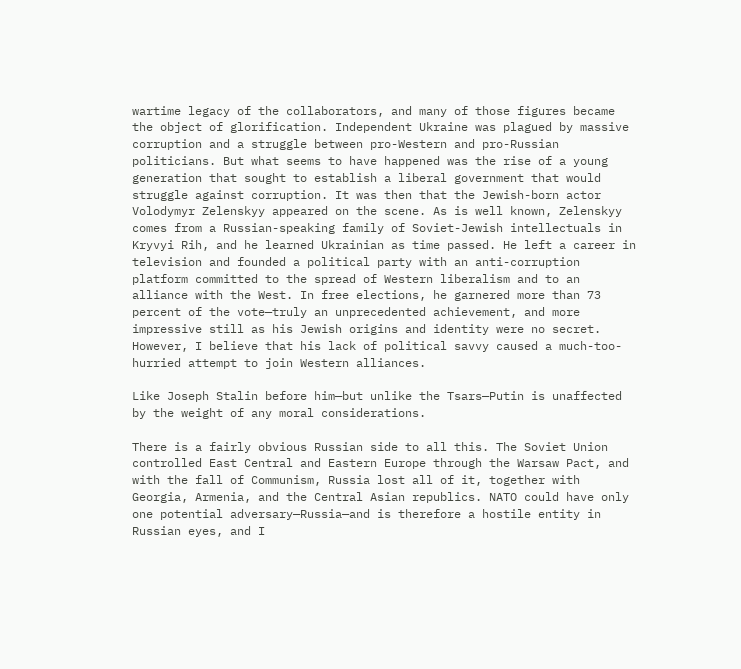wartime legacy of the collaborators, and many of those figures became the object of glorification. Independent Ukraine was plagued by massive corruption and a struggle between pro-Western and pro-Russian politicians. But what seems to have happened was the rise of a young generation that sought to establish a liberal government that would struggle against corruption. It was then that the Jewish-born actor Volodymyr Zelenskyy appeared on the scene. As is well known, Zelenskyy comes from a Russian-speaking family of Soviet-Jewish intellectuals in Kryvyi Rih, and he learned Ukrainian as time passed. He left a career in television and founded a political party with an anti-corruption platform committed to the spread of Western liberalism and to an alliance with the West. In free elections, he garnered more than 73 percent of the vote—truly an unprecedented achievement, and more impressive still as his Jewish origins and identity were no secret. However, I believe that his lack of political savvy caused a much-too-hurried attempt to join Western alliances.

Like Joseph Stalin before him—but unlike the Tsars—Putin is unaffected by the weight of any moral considerations.

There is a fairly obvious Russian side to all this. The Soviet Union controlled East Central and Eastern Europe through the Warsaw Pact, and with the fall of Communism, Russia lost all of it, together with Georgia, Armenia, and the Central Asian republics. NATO could have only one potential adversary—Russia—and is therefore a hostile entity in Russian eyes, and I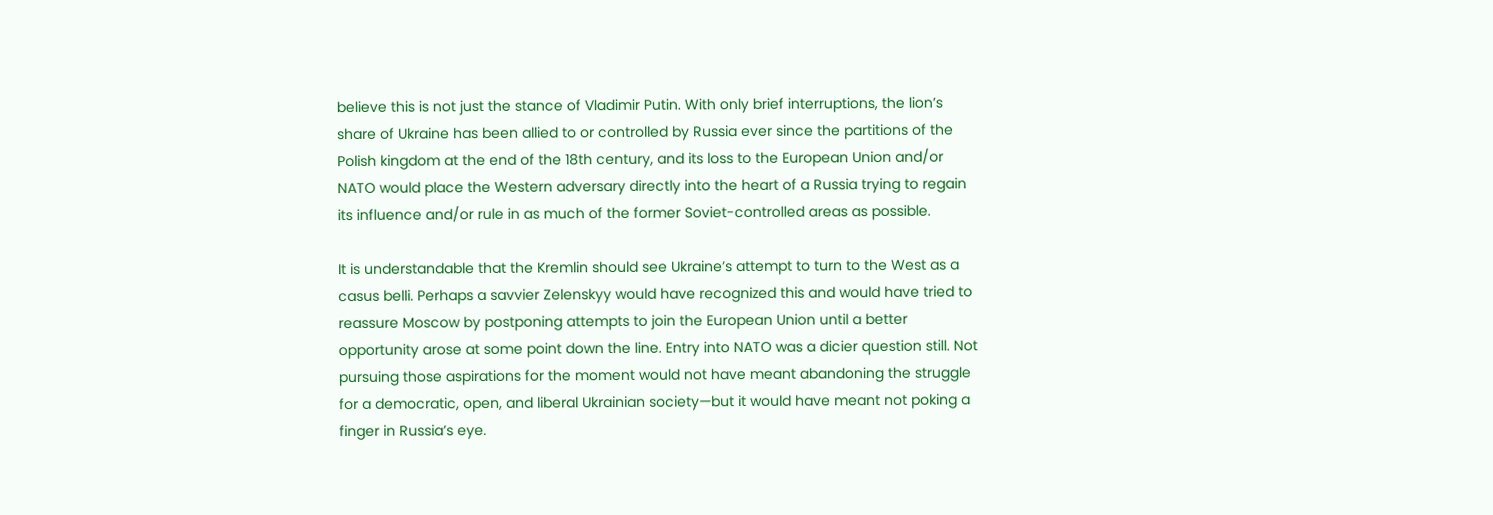believe this is not just the stance of Vladimir Putin. With only brief interruptions, the lion’s share of Ukraine has been allied to or controlled by Russia ever since the partitions of the Polish kingdom at the end of the 18th century, and its loss to the European Union and/or NATO would place the Western adversary directly into the heart of a Russia trying to regain its influence and/or rule in as much of the former Soviet-controlled areas as possible.

It is understandable that the Kremlin should see Ukraine’s attempt to turn to the West as a casus belli. Perhaps a savvier Zelenskyy would have recognized this and would have tried to reassure Moscow by postponing attempts to join the European Union until a better opportunity arose at some point down the line. Entry into NATO was a dicier question still. Not pursuing those aspirations for the moment would not have meant abandoning the struggle for a democratic, open, and liberal Ukrainian society—but it would have meant not poking a finger in Russia’s eye.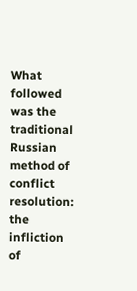What followed was the traditional Russian method of conflict resolution: the infliction of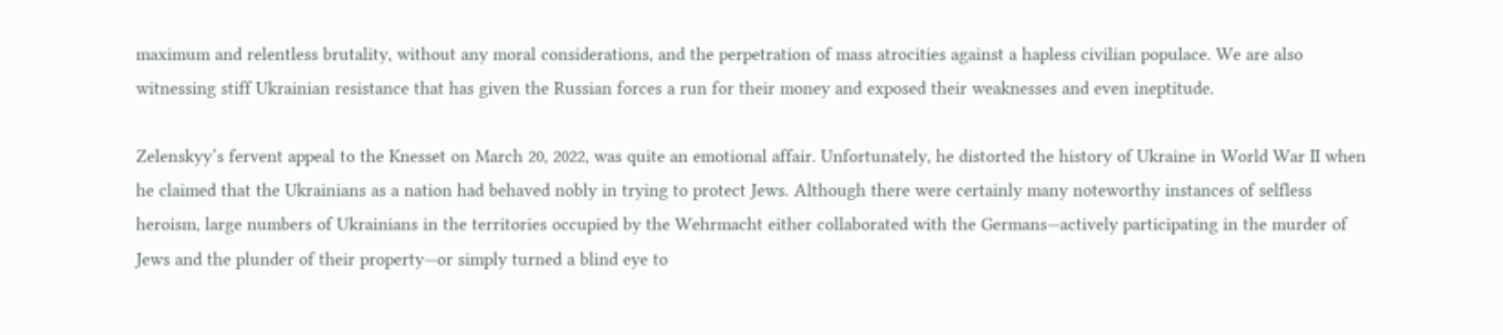maximum and relentless brutality, without any moral considerations, and the perpetration of mass atrocities against a hapless civilian populace. We are also witnessing stiff Ukrainian resistance that has given the Russian forces a run for their money and exposed their weaknesses and even ineptitude.

Zelenskyy’s fervent appeal to the Knesset on March 20, 2022, was quite an emotional affair. Unfortunately, he distorted the history of Ukraine in World War II when he claimed that the Ukrainians as a nation had behaved nobly in trying to protect Jews. Although there were certainly many noteworthy instances of selfless heroism, large numbers of Ukrainians in the territories occupied by the Wehrmacht either collaborated with the Germans—actively participating in the murder of Jews and the plunder of their property—or simply turned a blind eye to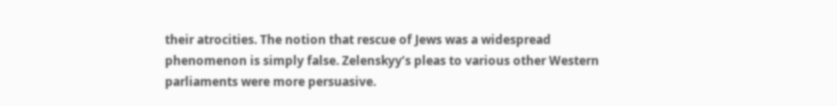their atrocities. The notion that rescue of Jews was a widespread phenomenon is simply false. Zelenskyy’s pleas to various other Western parliaments were more persuasive.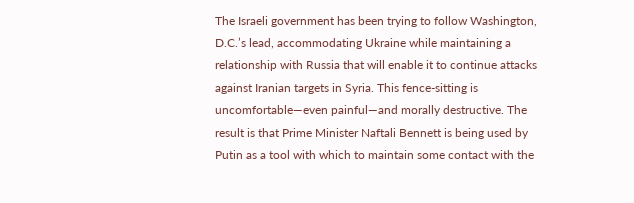The Israeli government has been trying to follow Washington, D.C.’s lead, accommodating Ukraine while maintaining a relationship with Russia that will enable it to continue attacks against Iranian targets in Syria. This fence-sitting is uncomfortable—even painful—and morally destructive. The result is that Prime Minister Naftali Bennett is being used by Putin as a tool with which to maintain some contact with the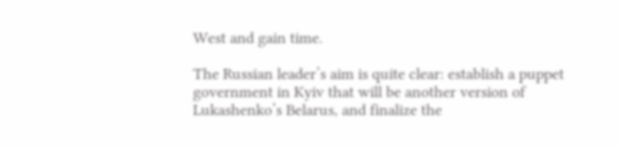West and gain time.

The Russian leader’s aim is quite clear: establish a puppet government in Kyiv that will be another version of Lukashenko’s Belarus, and finalize the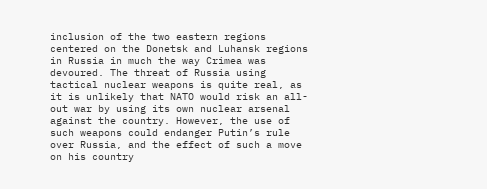inclusion of the two eastern regions centered on the Donetsk and Luhansk regions in Russia in much the way Crimea was devoured. The threat of Russia using tactical nuclear weapons is quite real, as it is unlikely that NATO would risk an all-out war by using its own nuclear arsenal against the country. However, the use of such weapons could endanger Putin’s rule over Russia, and the effect of such a move on his country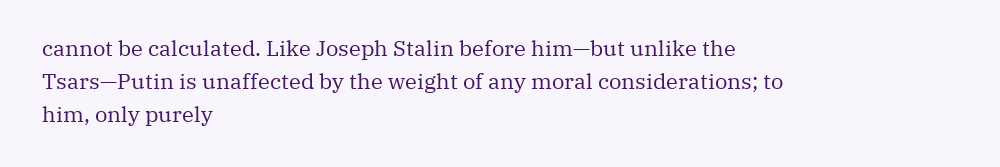cannot be calculated. Like Joseph Stalin before him—but unlike the Tsars—Putin is unaffected by the weight of any moral considerations; to him, only purely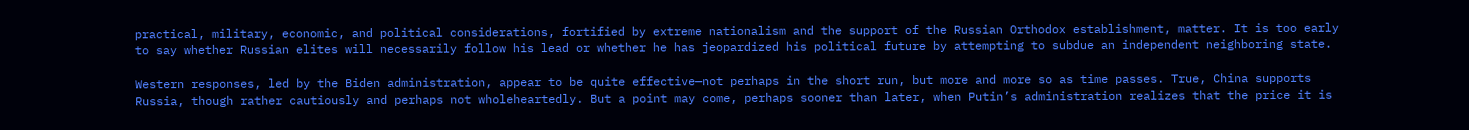practical, military, economic, and political considerations, fortified by extreme nationalism and the support of the Russian Orthodox establishment, matter. It is too early to say whether Russian elites will necessarily follow his lead or whether he has jeopardized his political future by attempting to subdue an independent neighboring state.

Western responses, led by the Biden administration, appear to be quite effective—not perhaps in the short run, but more and more so as time passes. True, China supports Russia, though rather cautiously and perhaps not wholeheartedly. But a point may come, perhaps sooner than later, when Putin’s administration realizes that the price it is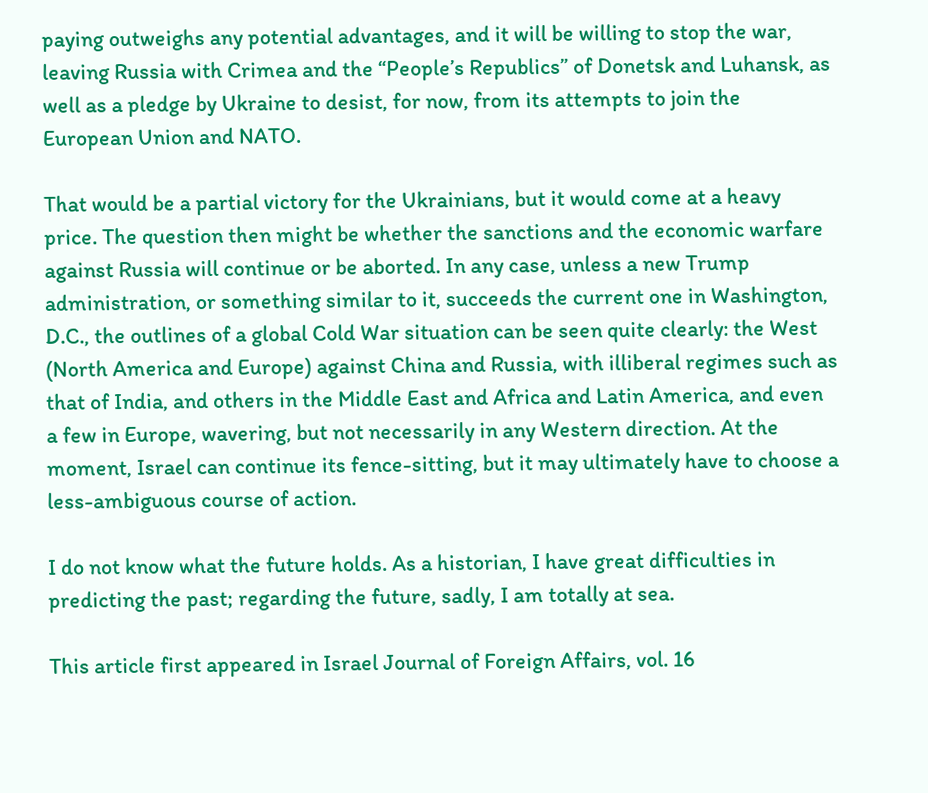paying outweighs any potential advantages, and it will be willing to stop the war, leaving Russia with Crimea and the “People’s Republics” of Donetsk and Luhansk, as well as a pledge by Ukraine to desist, for now, from its attempts to join the European Union and NATO.

That would be a partial victory for the Ukrainians, but it would come at a heavy price. The question then might be whether the sanctions and the economic warfare against Russia will continue or be aborted. In any case, unless a new Trump administration, or something similar to it, succeeds the current one in Washington, D.C., the outlines of a global Cold War situation can be seen quite clearly: the West (North America and Europe) against China and Russia, with illiberal regimes such as that of India, and others in the Middle East and Africa and Latin America, and even a few in Europe, wavering, but not necessarily in any Western direction. At the moment, Israel can continue its fence-sitting, but it may ultimately have to choose a less-ambiguous course of action.

I do not know what the future holds. As a historian, I have great difficulties in predicting the past; regarding the future, sadly, I am totally at sea.

This article first appeared in Israel Journal of Foreign Affairs, vol. 16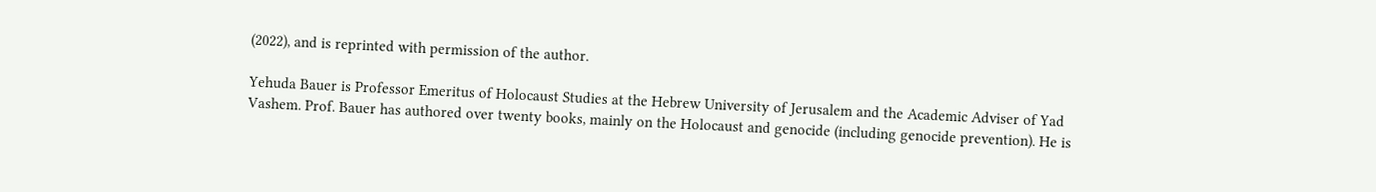(2022), and is reprinted with permission of the author.

Yehuda Bauer is Professor Emeritus of Holocaust Studies at the Hebrew University of Jerusalem and the Academic Adviser of Yad Vashem. Prof. Bauer has authored over twenty books, mainly on the Holocaust and genocide (including genocide prevention). He is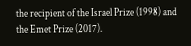the recipient of the Israel Prize (1998) and the Emet Prize (2017).